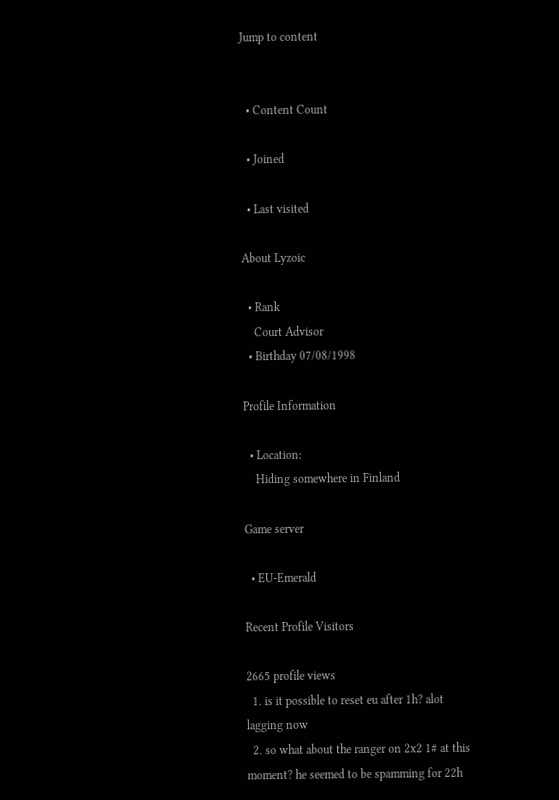Jump to content


  • Content Count

  • Joined

  • Last visited

About Lyzoic

  • Rank
    Court Advisor
  • Birthday 07/08/1998

Profile Information

  • Location:
    Hiding somewhere in Finland

Game server

  • EU-Emerald

Recent Profile Visitors

2665 profile views
  1. is it possible to reset eu after 1h? alot lagging now
  2. so what about the ranger on 2x2 1# at this moment? he seemed to be spamming for 22h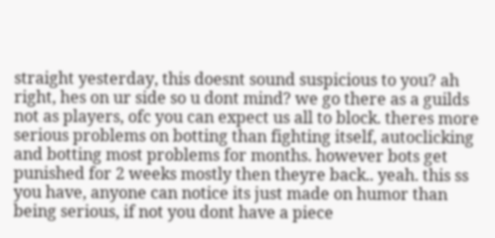straight yesterday, this doesnt sound suspicious to you? ah right, hes on ur side so u dont mind? we go there as a guilds not as players, ofc you can expect us all to block. theres more serious problems on botting than fighting itself, autoclicking and botting most problems for months. however bots get punished for 2 weeks mostly then theyre back.. yeah. this ss you have, anyone can notice its just made on humor than being serious, if not you dont have a piece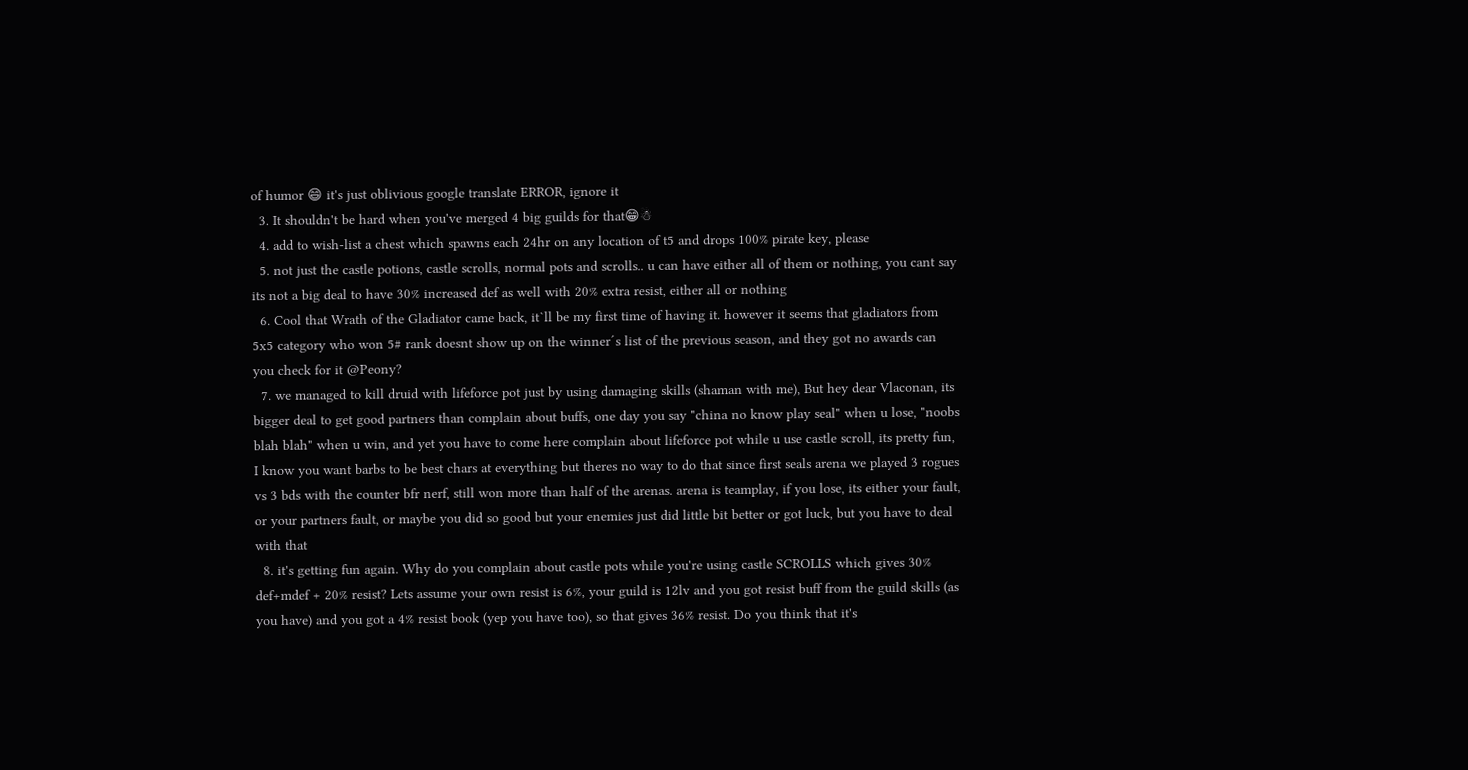of humor 😄 it's just oblivious google translate ERROR, ignore it
  3. It shouldn't be hard when you've merged 4 big guilds for that😁☃
  4. add to wish-list a chest which spawns each 24hr on any location of t5 and drops 100% pirate key, please
  5. not just the castle potions, castle scrolls, normal pots and scrolls.. u can have either all of them or nothing, you cant say its not a big deal to have 30% increased def as well with 20% extra resist, either all or nothing
  6. Cool that Wrath of the Gladiator came back, it`ll be my first time of having it. however it seems that gladiators from 5x5 category who won 5# rank doesnt show up on the winner´s list of the previous season, and they got no awards can you check for it @Peony?
  7. we managed to kill druid with lifeforce pot just by using damaging skills (shaman with me), But hey dear Vlaconan, its bigger deal to get good partners than complain about buffs, one day you say "china no know play seal" when u lose, "noobs blah blah" when u win, and yet you have to come here complain about lifeforce pot while u use castle scroll, its pretty fun, I know you want barbs to be best chars at everything but theres no way to do that since first seals arena we played 3 rogues vs 3 bds with the counter bfr nerf, still won more than half of the arenas. arena is teamplay, if you lose, its either your fault, or your partners fault, or maybe you did so good but your enemies just did little bit better or got luck, but you have to deal with that
  8. it's getting fun again. Why do you complain about castle pots while you're using castle SCROLLS which gives 30% def+mdef + 20% resist? Lets assume your own resist is 6%, your guild is 12lv and you got resist buff from the guild skills (as you have) and you got a 4% resist book (yep you have too), so that gives 36% resist. Do you think that it's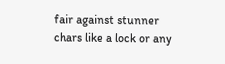fair against stunner chars like a lock or any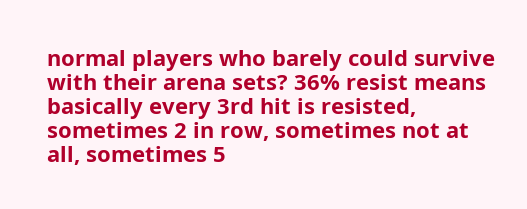normal players who barely could survive with their arena sets? 36% resist means basically every 3rd hit is resisted, sometimes 2 in row, sometimes not at all, sometimes 5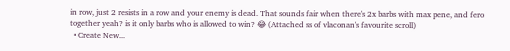in row, just 2 resists in a row and your enemy is dead. That sounds fair when there's 2x barbs with max pene, and fero together yeah? is it only barbs who is allowed to win? 😂 (Attached ss of vlaconan's favourite scroll)
  • Create New...